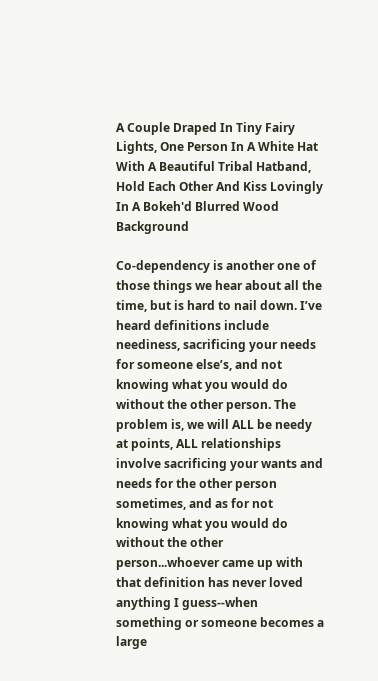A Couple Draped In Tiny Fairy Lights, One Person In A White Hat With A Beautiful Tribal Hatband, Hold Each Other And Kiss Lovingly In A Bokeh'd Blurred Wood Background

Co-dependency is another one of those things we hear about all the time, but is hard to nail down. I’ve heard definitions include neediness, sacrificing your needs for someone else’s, and not knowing what you would do without the other person. The problem is, we will ALL be needy at points, ALL relationships involve sacrificing your wants and needs for the other person sometimes, and as for not knowing what you would do without the other person...whoever came up with that definition has never loved anything I guess--when something or someone becomes a large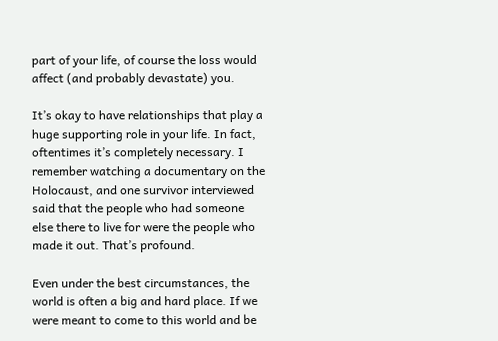part of your life, of course the loss would affect (and probably devastate) you.

It’s okay to have relationships that play a huge supporting role in your life. In fact, oftentimes it’s completely necessary. I remember watching a documentary on the Holocaust, and one survivor interviewed said that the people who had someone else there to live for were the people who made it out. That’s profound.

Even under the best circumstances, the world is often a big and hard place. If we were meant to come to this world and be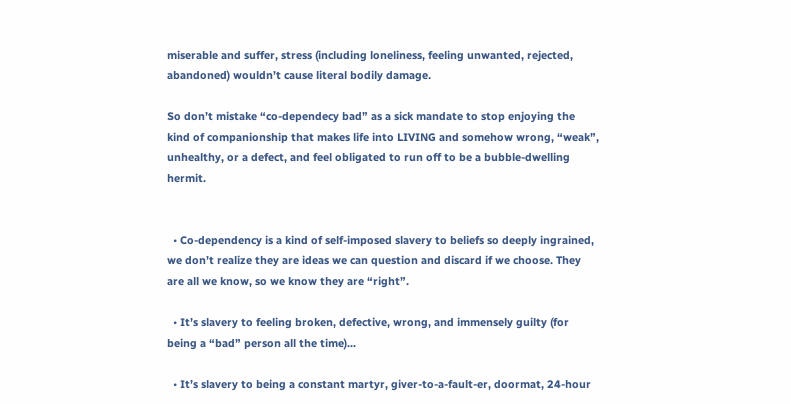miserable and suffer, stress (including loneliness, feeling unwanted, rejected, abandoned) wouldn’t cause literal bodily damage.

So don’t mistake “co-dependecy bad” as a sick mandate to stop enjoying the kind of companionship that makes life into LIVING and somehow wrong, “weak”, unhealthy, or a defect, and feel obligated to run off to be a bubble-dwelling hermit.


  • Co-dependency is a kind of self-imposed slavery to beliefs so deeply ingrained, we don’t realize they are ideas we can question and discard if we choose. They are all we know, so we know they are “right”.

  • It’s slavery to feeling broken, defective, wrong, and immensely guilty (for being a “bad” person all the time)...

  • It’s slavery to being a constant martyr, giver-to-a-fault-er, doormat, 24-hour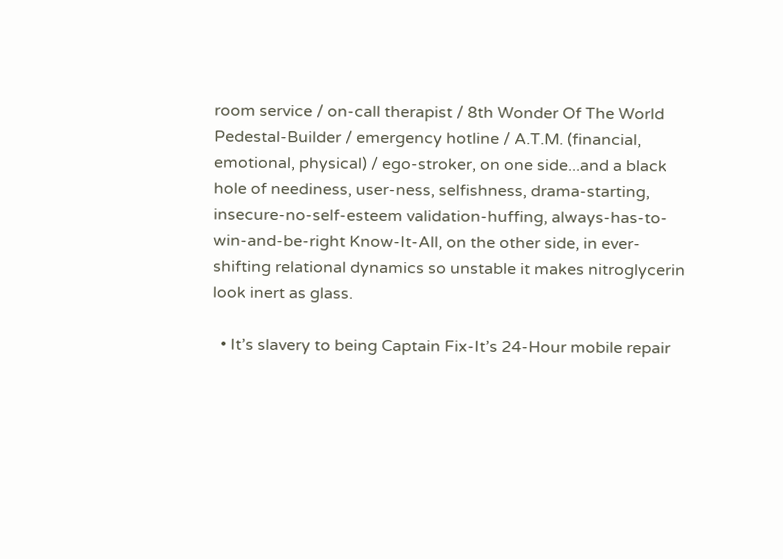room service / on-call therapist / 8th Wonder Of The World Pedestal-Builder / emergency hotline / A.T.M. (financial, emotional, physical) / ego-stroker, on one side...and a black hole of neediness, user-ness, selfishness, drama-starting, insecure-no-self-esteem validation-huffing, always-has-to-win-and-be-right Know-It-All, on the other side, in ever-shifting relational dynamics so unstable it makes nitroglycerin look inert as glass.

  • It’s slavery to being Captain Fix-It’s 24-Hour mobile repair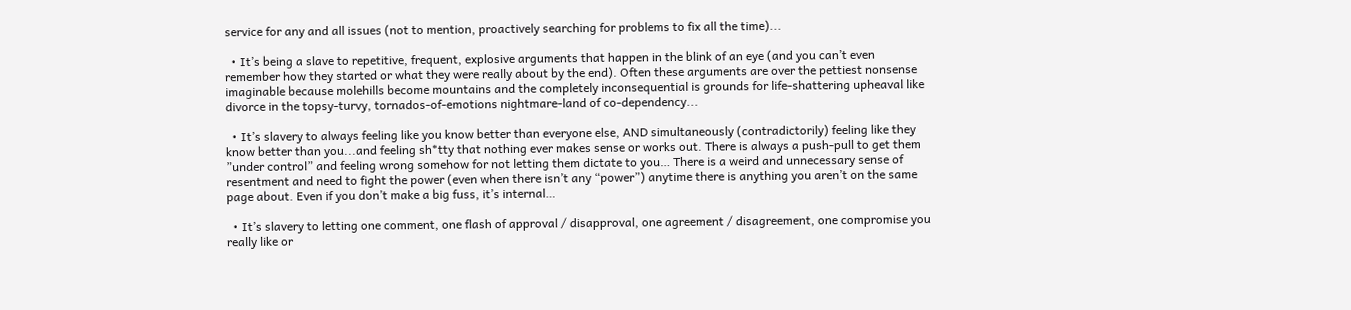service for any and all issues (not to mention, proactively searching for problems to fix all the time)...

  • It’s being a slave to repetitive, frequent, explosive arguments that happen in the blink of an eye (and you can’t even remember how they started or what they were really about by the end). Often these arguments are over the pettiest nonsense imaginable because molehills become mountains and the completely inconsequential is grounds for life-shattering upheaval like divorce in the topsy-turvy, tornados-of-emotions nightmare-land of co-dependency...

  • It’s slavery to always feeling like you know better than everyone else, AND simultaneously (contradictorily) feeling like they know better than you...and feeling sh*tty that nothing ever makes sense or works out. There is always a push-pull to get them ”under control” and feeling wrong somehow for not letting them dictate to you… There is a weird and unnecessary sense of resentment and need to fight the power (even when there isn’t any “power”) anytime there is anything you aren’t on the same page about. Even if you don’t make a big fuss, it’s internal…

  • It’s slavery to letting one comment, one flash of approval / disapproval, one agreement / disagreement, one compromise you really like or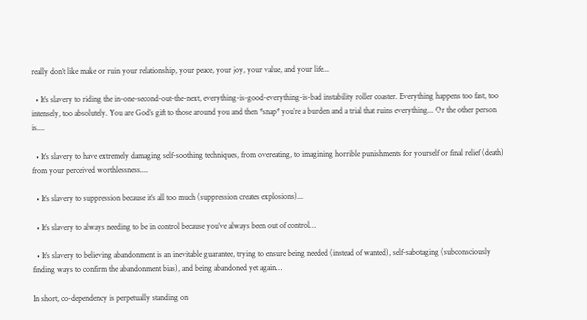really don’t like make or ruin your relationship, your peace, your joy, your value, and your life...

  • It’s slavery to riding the in-one-second-out-the-next, everything-is-good-everything-is-bad instability roller coaster. Everything happens too fast, too intensely, too absolutely. You are God’s gift to those around you and then *snap* you’re a burden and a trial that ruins everything... Or the other person is....

  • It’s slavery to have extremely damaging self-soothing techniques, from overeating, to imagining horrible punishments for yourself or final relief (death) from your perceived worthlessness....

  • It’s slavery to suppression because it’s all too much (suppression creates explosions)...

  • It’s slavery to always needing to be in control because you’ve always been out of control…

  • It’s slavery to believing abandonment is an inevitable guarantee, trying to ensure being needed (instead of wanted), self-sabotaging (subconsciously finding ways to confirm the abandonment bias), and being abandoned yet again…

In short, co-dependency is perpetually standing on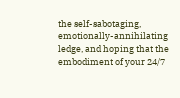the self-sabotaging, emotionally-annihilating ledge, and hoping that the embodiment of your 24/7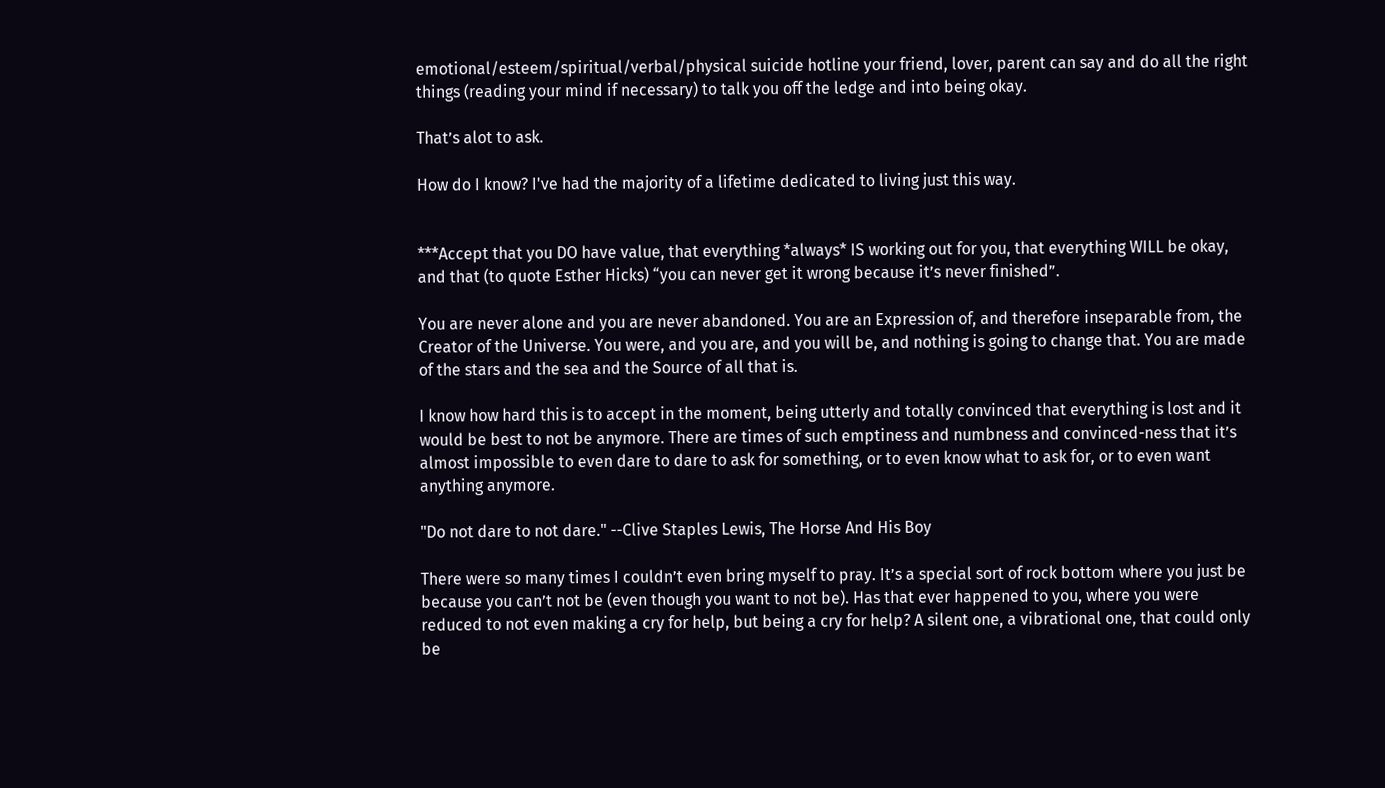emotional/esteem/spiritual/verbal/physical suicide hotline your friend, lover, parent can say and do all the right things (reading your mind if necessary) to talk you off the ledge and into being okay.

That’s alot to ask.

How do I know? I've had the majority of a lifetime dedicated to living just this way.


***Accept that you DO have value, that everything *always* IS working out for you, that everything WILL be okay, and that (to quote Esther Hicks) “you can never get it wrong because it’s never finished”.

You are never alone and you are never abandoned. You are an Expression of, and therefore inseparable from, the Creator of the Universe. You were, and you are, and you will be, and nothing is going to change that. You are made of the stars and the sea and the Source of all that is.

I know how hard this is to accept in the moment, being utterly and totally convinced that everything is lost and it would be best to not be anymore. There are times of such emptiness and numbness and convinced-ness that it’s almost impossible to even dare to dare to ask for something, or to even know what to ask for, or to even want anything anymore.

"Do not dare to not dare." --Clive Staples Lewis, The Horse And His Boy

There were so many times I couldn’t even bring myself to pray. It’s a special sort of rock bottom where you just be because you can’t not be (even though you want to not be). Has that ever happened to you, where you were reduced to not even making a cry for help, but being a cry for help? A silent one, a vibrational one, that could only be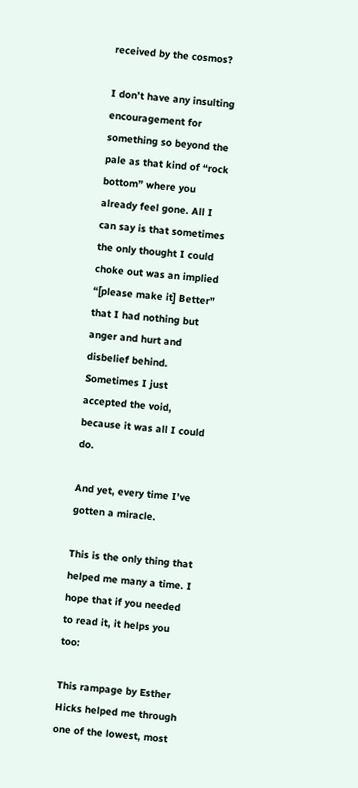received by the cosmos?

I don’t have any insulting encouragement for something so beyond the pale as that kind of “rock bottom” where you already feel gone. All I can say is that sometimes the only thought I could choke out was an implied “[please make it] Better” that I had nothing but anger and hurt and disbelief behind. Sometimes I just accepted the void, because it was all I could do.

And yet, every time I’ve gotten a miracle.

This is the only thing that helped me many a time. I hope that if you needed to read it, it helps you too:

This rampage by Esther Hicks helped me through one of the lowest, most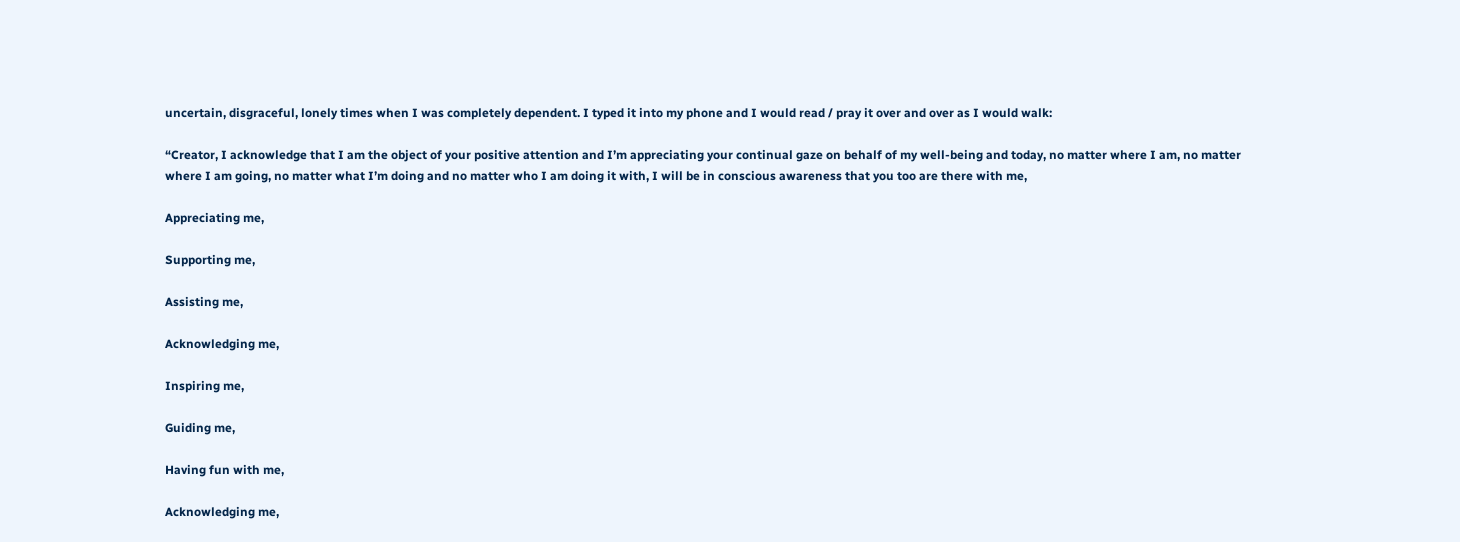uncertain, disgraceful, lonely times when I was completely dependent. I typed it into my phone and I would read / pray it over and over as I would walk:

“Creator, I acknowledge that I am the object of your positive attention and I’m appreciating your continual gaze on behalf of my well-being and today, no matter where I am, no matter where I am going, no matter what I’m doing and no matter who I am doing it with, I will be in conscious awareness that you too are there with me,

Appreciating me,

Supporting me,

Assisting me,

Acknowledging me,

Inspiring me,

Guiding me,

Having fun with me,

Acknowledging me,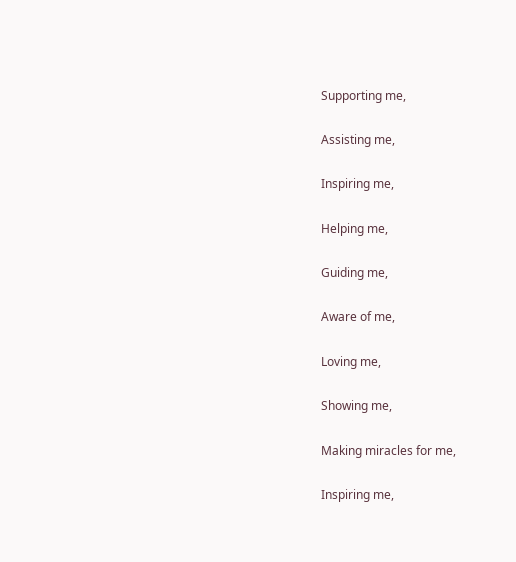Supporting me,

Assisting me,

Inspiring me,

Helping me,

Guiding me,

Aware of me,

Loving me,

Showing me,

Making miracles for me,

Inspiring me,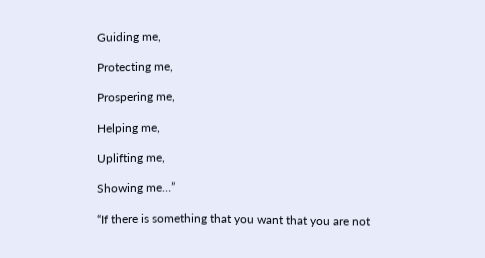Guiding me,

Protecting me,

Prospering me,

Helping me,

Uplifting me,

Showing me…”

“If there is something that you want that you are not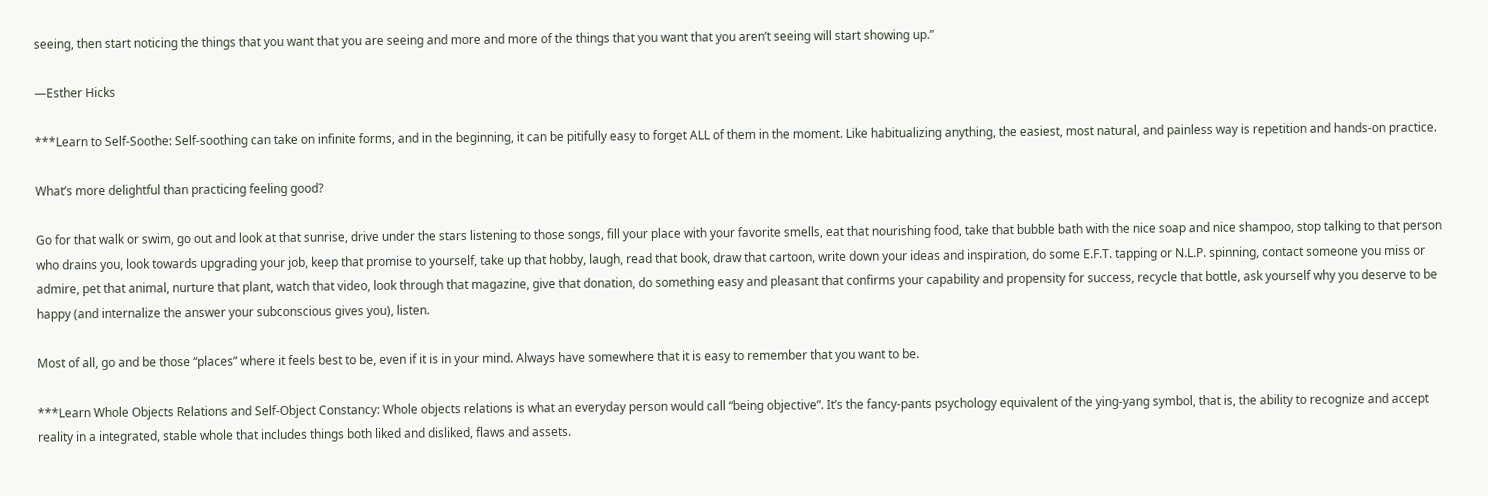seeing, then start noticing the things that you want that you are seeing and more and more of the things that you want that you aren’t seeing will start showing up.”

—Esther Hicks

***Learn to Self-Soothe: Self-soothing can take on infinite forms, and in the beginning, it can be pitifully easy to forget ALL of them in the moment. Like habitualizing anything, the easiest, most natural, and painless way is repetition and hands-on practice.

What’s more delightful than practicing feeling good?

Go for that walk or swim, go out and look at that sunrise, drive under the stars listening to those songs, fill your place with your favorite smells, eat that nourishing food, take that bubble bath with the nice soap and nice shampoo, stop talking to that person who drains you, look towards upgrading your job, keep that promise to yourself, take up that hobby, laugh, read that book, draw that cartoon, write down your ideas and inspiration, do some E.F.T. tapping or N.L.P. spinning, contact someone you miss or admire, pet that animal, nurture that plant, watch that video, look through that magazine, give that donation, do something easy and pleasant that confirms your capability and propensity for success, recycle that bottle, ask yourself why you deserve to be happy (and internalize the answer your subconscious gives you), listen.

Most of all, go and be those “places” where it feels best to be, even if it is in your mind. Always have somewhere that it is easy to remember that you want to be.

***Learn Whole Objects Relations and Self-Object Constancy: Whole objects relations is what an everyday person would call “being objective”. It’s the fancy-pants psychology equivalent of the ying-yang symbol, that is, the ability to recognize and accept reality in a integrated, stable whole that includes things both liked and disliked, flaws and assets.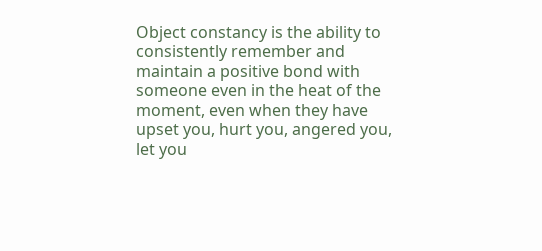Object constancy is the ability to consistently remember and maintain a positive bond with someone even in the heat of the moment, even when they have upset you, hurt you, angered you, let you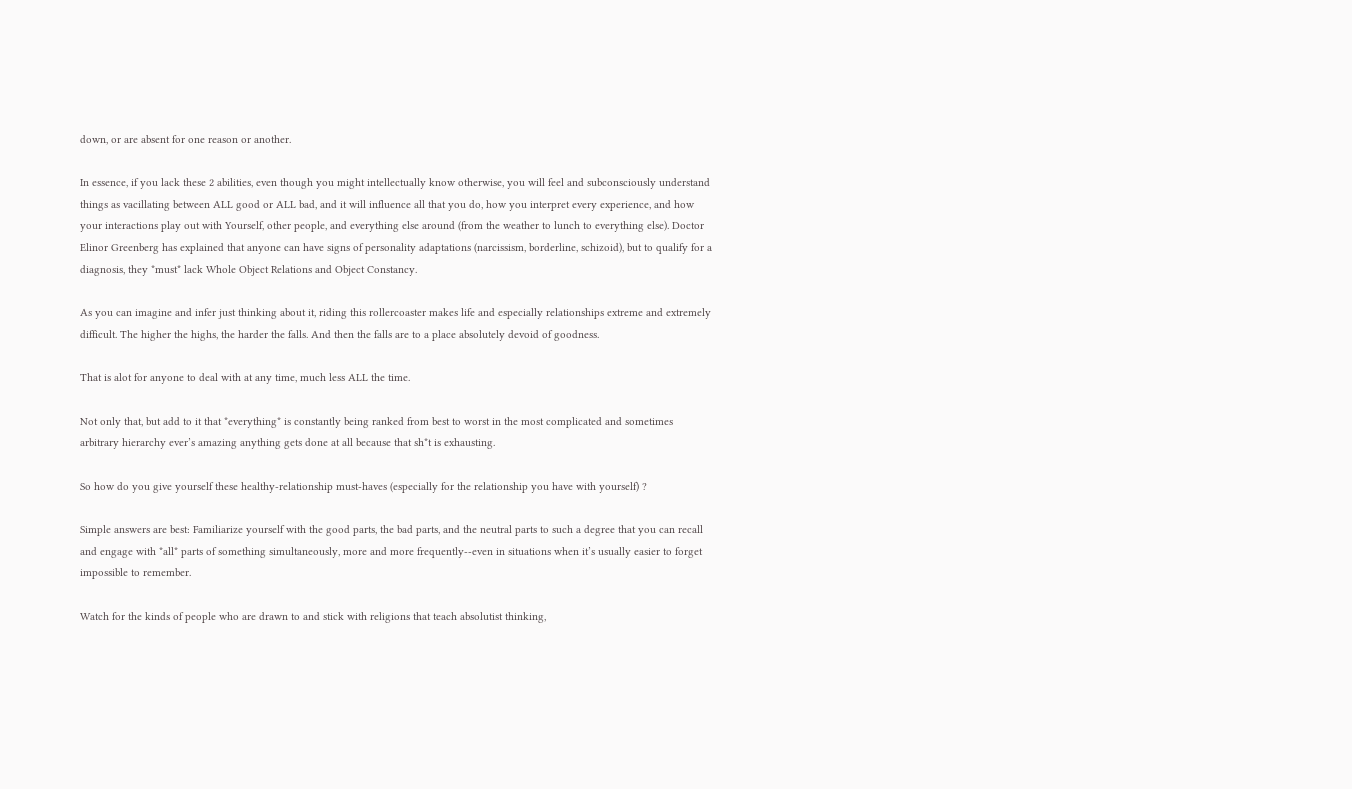down, or are absent for one reason or another.

In essence, if you lack these 2 abilities, even though you might intellectually know otherwise, you will feel and subconsciously understand things as vacillating between ALL good or ALL bad, and it will influence all that you do, how you interpret every experience, and how your interactions play out with Yourself, other people, and everything else around (from the weather to lunch to everything else). Doctor Elinor Greenberg has explained that anyone can have signs of personality adaptations (narcissism, borderline, schizoid), but to qualify for a diagnosis, they *must* lack Whole Object Relations and Object Constancy.

As you can imagine and infer just thinking about it, riding this rollercoaster makes life and especially relationships extreme and extremely difficult. The higher the highs, the harder the falls. And then the falls are to a place absolutely devoid of goodness.

That is alot for anyone to deal with at any time, much less ALL the time.

Not only that, but add to it that *everything* is constantly being ranked from best to worst in the most complicated and sometimes arbitrary hierarchy ever’s amazing anything gets done at all because that sh*t is exhausting.

So how do you give yourself these healthy-relationship must-haves (especially for the relationship you have with yourself) ?

Simple answers are best: Familiarize yourself with the good parts, the bad parts, and the neutral parts to such a degree that you can recall and engage with *all* parts of something simultaneously, more and more frequently--even in situations when it’s usually easier to forget impossible to remember.

Watch for the kinds of people who are drawn to and stick with religions that teach absolutist thinking,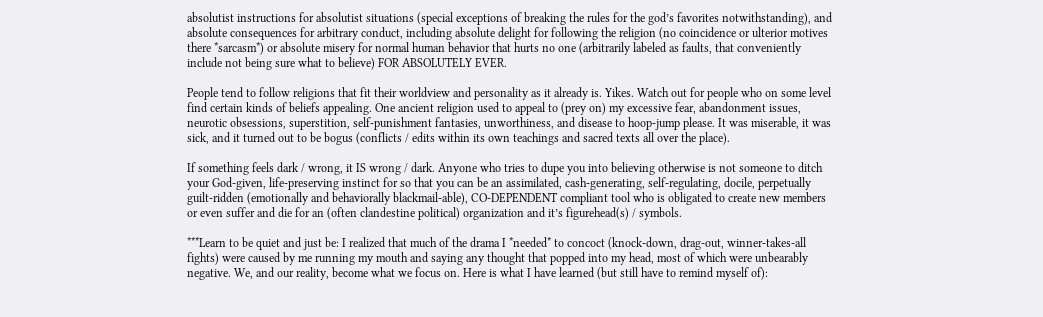absolutist instructions for absolutist situations (special exceptions of breaking the rules for the god’s favorites notwithstanding), and absolute consequences for arbitrary conduct, including absolute delight for following the religion (no coincidence or ulterior motives there *sarcasm*) or absolute misery for normal human behavior that hurts no one (arbitrarily labeled as faults, that conveniently include not being sure what to believe) FOR ABSOLUTELY EVER.

People tend to follow religions that fit their worldview and personality as it already is. Yikes. Watch out for people who on some level find certain kinds of beliefs appealing. One ancient religion used to appeal to (prey on) my excessive fear, abandonment issues, neurotic obsessions, superstition, self-punishment fantasies, unworthiness, and disease to hoop-jump please. It was miserable, it was sick, and it turned out to be bogus (conflicts / edits within its own teachings and sacred texts all over the place).

If something feels dark / wrong, it IS wrong / dark. Anyone who tries to dupe you into believing otherwise is not someone to ditch your God-given, life-preserving instinct for so that you can be an assimilated, cash-generating, self-regulating, docile, perpetually guilt-ridden (emotionally and behaviorally blackmail-able), CO-DEPENDENT compliant tool who is obligated to create new members or even suffer and die for an (often clandestine political) organization and it’s figurehead(s) / symbols.

***Learn to be quiet and just be: I realized that much of the drama I *needed* to concoct (knock-down, drag-out, winner-takes-all fights) were caused by me running my mouth and saying any thought that popped into my head, most of which were unbearably negative. We, and our reality, become what we focus on. Here is what I have learned (but still have to remind myself of):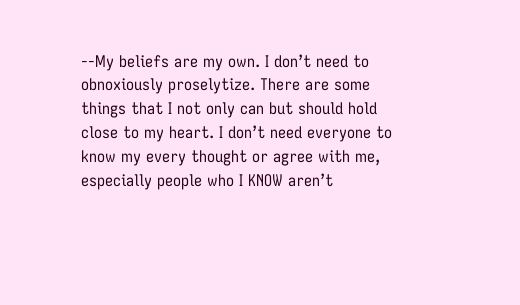--My beliefs are my own. I don’t need to obnoxiously proselytize. There are some things that I not only can but should hold close to my heart. I don’t need everyone to know my every thought or agree with me, especially people who I KNOW aren’t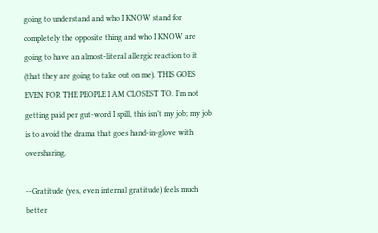going to understand and who I KNOW stand for completely the opposite thing and who I KNOW are going to have an almost-literal allergic reaction to it (that they are going to take out on me). THIS GOES EVEN FOR THE PEOPLE I AM CLOSEST TO. I’m not getting paid per gut-word I spill, this isn’t my job; my job is to avoid the drama that goes hand-in-glove with oversharing.

--Gratitude (yes, even internal gratitude) feels much better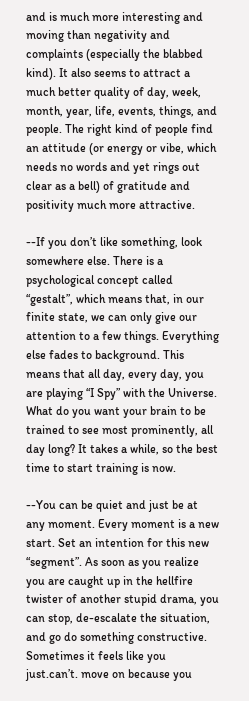and is much more interesting and moving than negativity and complaints (especially the blabbed kind). It also seems to attract a much better quality of day, week, month, year, life, events, things, and people. The right kind of people find an attitude (or energy or vibe, which needs no words and yet rings out clear as a bell) of gratitude and positivity much more attractive.

--If you don’t like something, look somewhere else. There is a psychological concept called “gestalt”, which means that, in our finite state, we can only give our attention to a few things. Everything else fades to background. This means that all day, every day, you are playing “I Spy” with the Universe. What do you want your brain to be trained to see most prominently, all day long? It takes a while, so the best time to start training is now.

--You can be quiet and just be at any moment. Every moment is a new start. Set an intention for this new “segment”. As soon as you realize you are caught up in the hellfire twister of another stupid drama, you can stop, de-escalate the situation, and go do something constructive. Sometimes it feels like you just.can’t. move on because you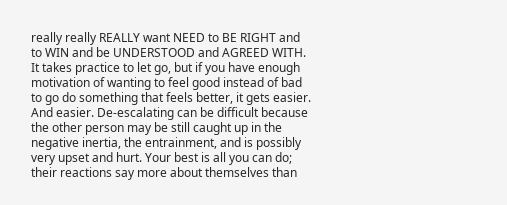really really REALLY want NEED to BE RIGHT and to WIN and be UNDERSTOOD and AGREED WITH. It takes practice to let go, but if you have enough motivation of wanting to feel good instead of bad to go do something that feels better, it gets easier. And easier. De-escalating can be difficult because the other person may be still caught up in the negative inertia, the entrainment, and is possibly very upset and hurt. Your best is all you can do; their reactions say more about themselves than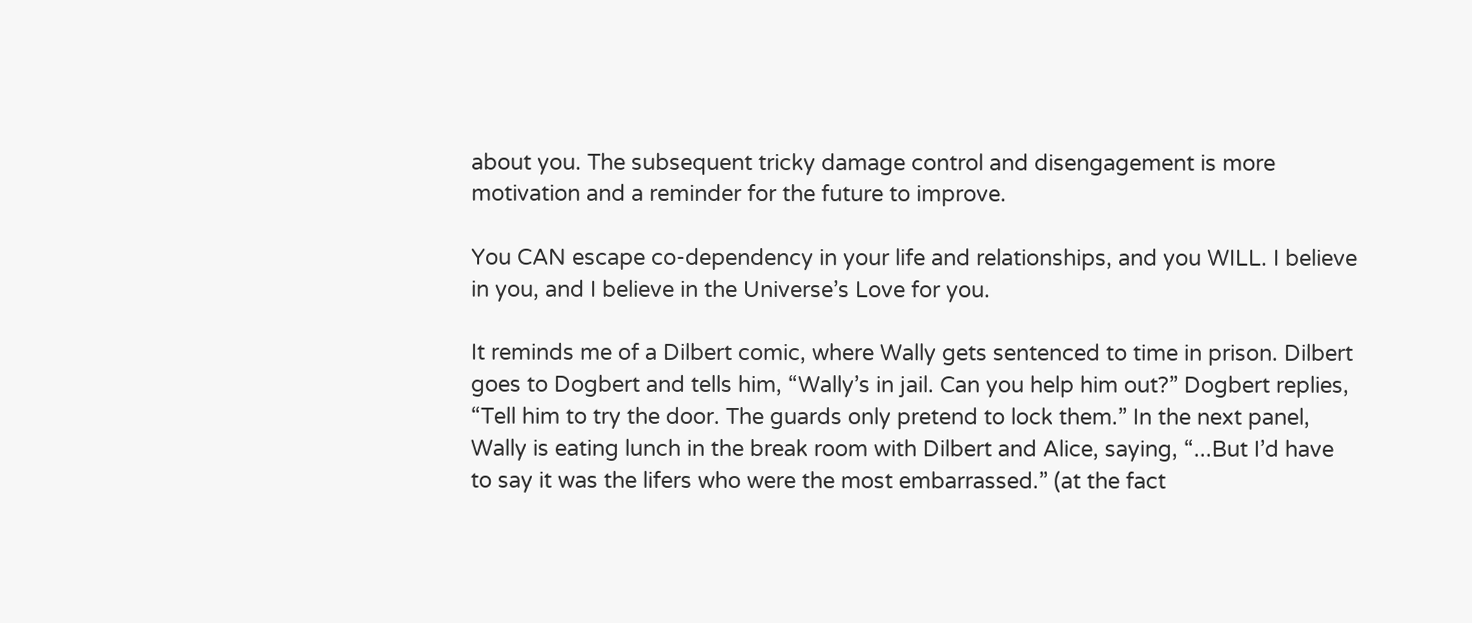about you. The subsequent tricky damage control and disengagement is more motivation and a reminder for the future to improve.

You CAN escape co-dependency in your life and relationships, and you WILL. I believe in you, and I believe in the Universe’s Love for you.

It reminds me of a Dilbert comic, where Wally gets sentenced to time in prison. Dilbert goes to Dogbert and tells him, “Wally’s in jail. Can you help him out?” Dogbert replies, “Tell him to try the door. The guards only pretend to lock them.” In the next panel, Wally is eating lunch in the break room with Dilbert and Alice, saying, “...But I’d have to say it was the lifers who were the most embarrassed.” (at the fact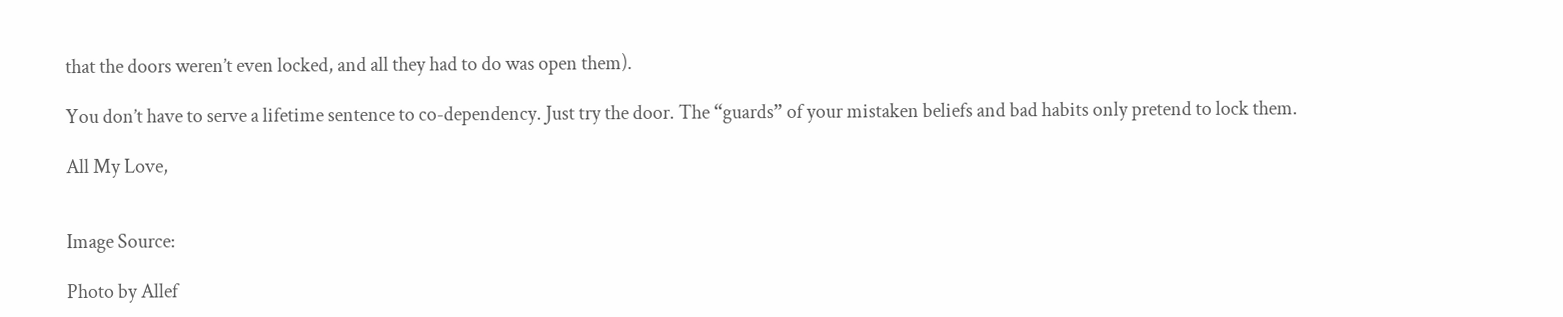that the doors weren’t even locked, and all they had to do was open them).

You don’t have to serve a lifetime sentence to co-dependency. Just try the door. The “guards” of your mistaken beliefs and bad habits only pretend to lock them.

All My Love,


Image Source:

Photo by Allef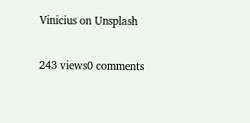Vinicius on Unsplash

243 views0 comments